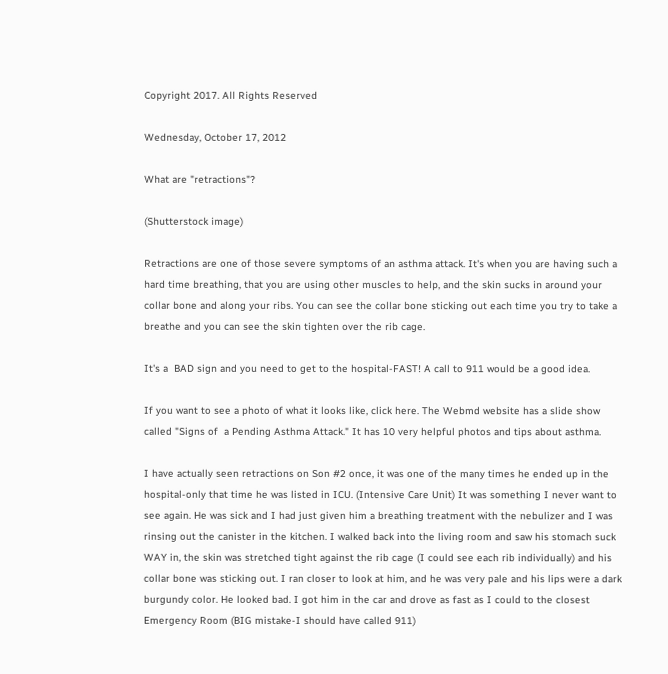Copyright 2017. All Rights Reserved

Wednesday, October 17, 2012

What are "retractions"?

(Shutterstock image)

Retractions are one of those severe symptoms of an asthma attack. It's when you are having such a hard time breathing, that you are using other muscles to help, and the skin sucks in around your collar bone and along your ribs. You can see the collar bone sticking out each time you try to take a breathe and you can see the skin tighten over the rib cage.

It's a  BAD sign and you need to get to the hospital-FAST! A call to 911 would be a good idea.

If you want to see a photo of what it looks like, click here. The Webmd website has a slide show called "Signs of  a Pending Asthma Attack." It has 10 very helpful photos and tips about asthma.

I have actually seen retractions on Son #2 once, it was one of the many times he ended up in the hospital-only that time he was listed in ICU. (Intensive Care Unit) It was something I never want to see again. He was sick and I had just given him a breathing treatment with the nebulizer and I was rinsing out the canister in the kitchen. I walked back into the living room and saw his stomach suck WAY in, the skin was stretched tight against the rib cage (I could see each rib individually) and his collar bone was sticking out. I ran closer to look at him, and he was very pale and his lips were a dark burgundy color. He looked bad. I got him in the car and drove as fast as I could to the closest Emergency Room (BIG mistake-I should have called 911)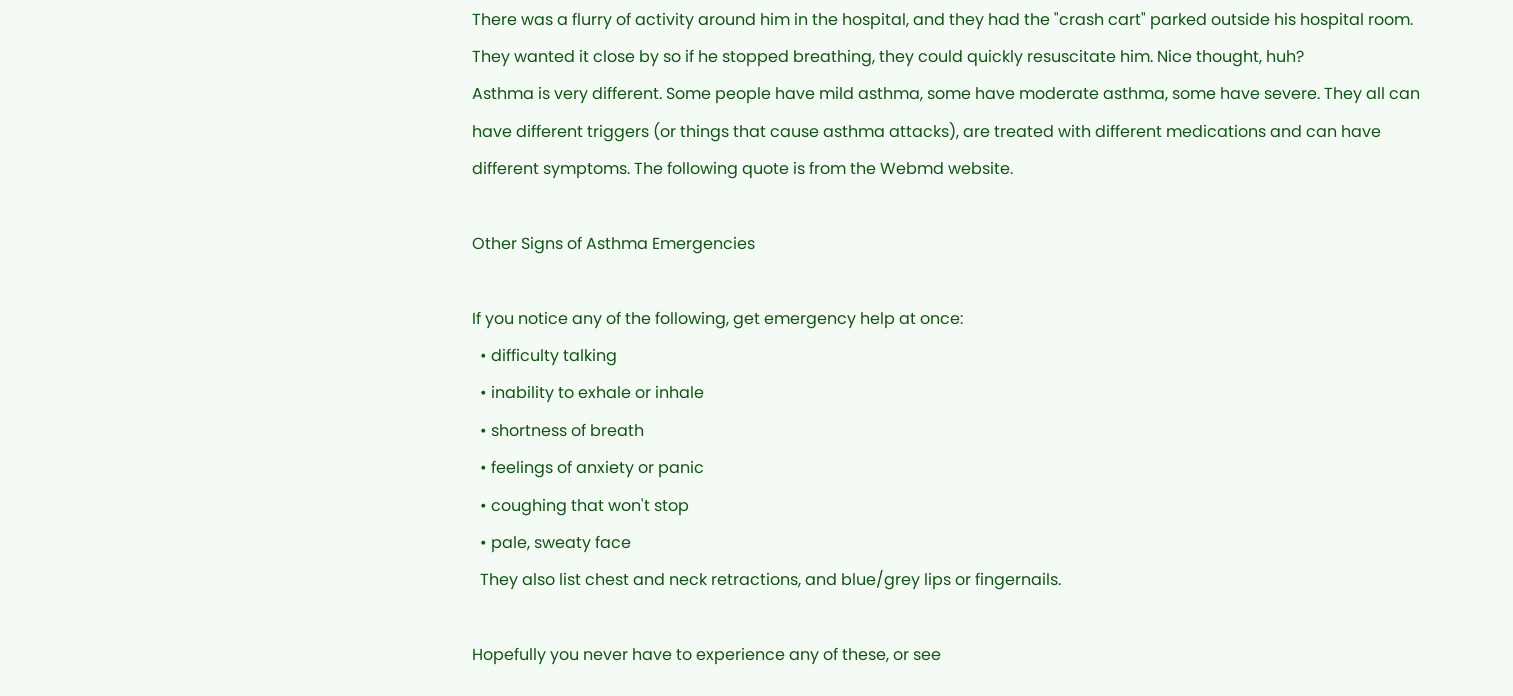There was a flurry of activity around him in the hospital, and they had the "crash cart" parked outside his hospital room. They wanted it close by so if he stopped breathing, they could quickly resuscitate him. Nice thought, huh?
Asthma is very different. Some people have mild asthma, some have moderate asthma, some have severe. They all can have different triggers (or things that cause asthma attacks), are treated with different medications and can have different symptoms. The following quote is from the Webmd website.

Other Signs of Asthma Emergencies

If you notice any of the following, get emergency help at once:
  • difficulty talking
  • inability to exhale or inhale
  • shortness of breath
  • feelings of anxiety or panic
  • coughing that won't stop
  • pale, sweaty face
  They also list chest and neck retractions, and blue/grey lips or fingernails.

Hopefully you never have to experience any of these, or see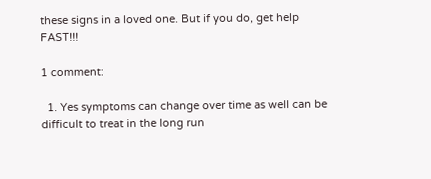these signs in a loved one. But if you do, get help FAST!!!

1 comment:

  1. Yes symptoms can change over time as well can be difficult to treat in the long run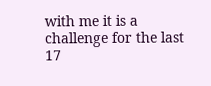with me it is a challenge for the last 17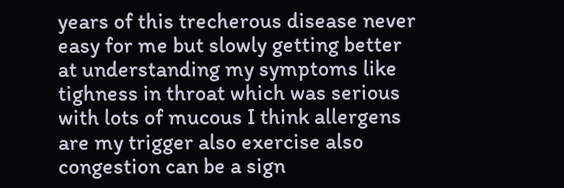years of this trecherous disease never easy for me but slowly getting better at understanding my symptoms like tighness in throat which was serious with lots of mucous I think allergens are my trigger also exercise also congestion can be a sign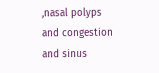,nasal polyps and congestion and sinus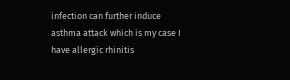infection can further induce asthma attack which is my case I have allergic rhinitis